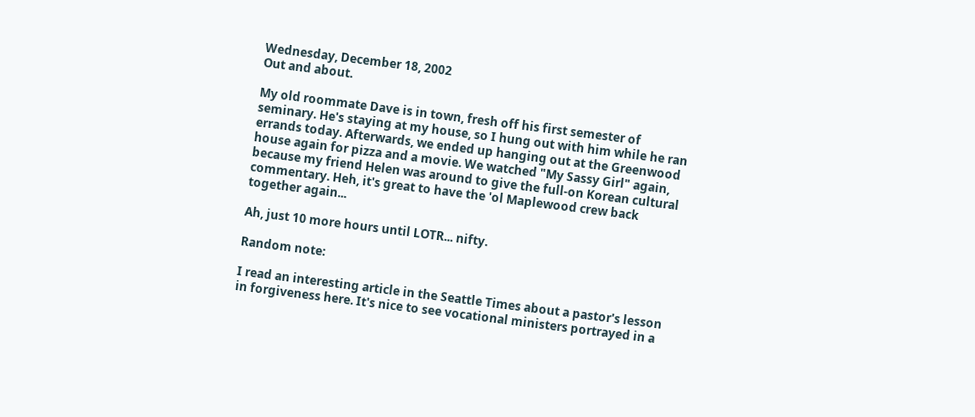Wednesday, December 18, 2002
Out and about.

My old roommate Dave is in town, fresh off his first semester of seminary. He's staying at my house, so I hung out with him while he ran errands today. Afterwards, we ended up hanging out at the Greenwood house again for pizza and a movie. We watched "My Sassy Girl" again, because my friend Helen was around to give the full-on Korean cultural commentary. Heh, it's great to have the 'ol Maplewood crew back together again...

Ah, just 10 more hours until LOTR... nifty.

Random note:

I read an interesting article in the Seattle Times about a pastor's lesson in forgiveness here. It's nice to see vocational ministers portrayed in a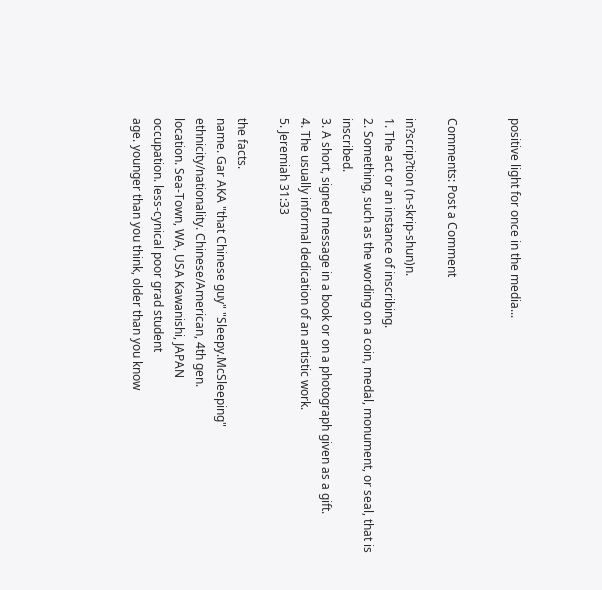positive light for once in the media...


Comments: Post a Comment

in?scrip?tion (n-skrip-shun)n.
1. The act or an instance of inscribing.
2. Something, such as the wording on a coin, medal, monument, or seal, that is inscribed.
3. A short, signed message in a book or on a photograph given as a gift.
4. The usually informal dedication of an artistic work.
5. Jeremiah 31:33

the facts.
name. Gar AKA "that Chinese guy" "Sleepy.McSleeping"
ethnicity/nationality. Chinese/American, 4th gen.
location. Sea-Town, WA, USA Kawanishi, JAPAN
occupation. less-cynical poor grad student
age. younger than you think, older than you know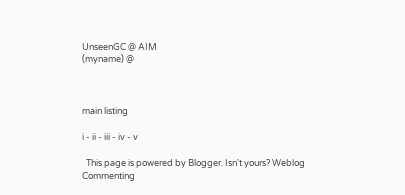UnseenGC @ AIM
(myname) @



main listing

i - ii - iii - iv - v

  This page is powered by Blogger. Isn't yours? Weblog Commenting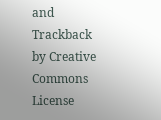and Trackback by Creative Commons License